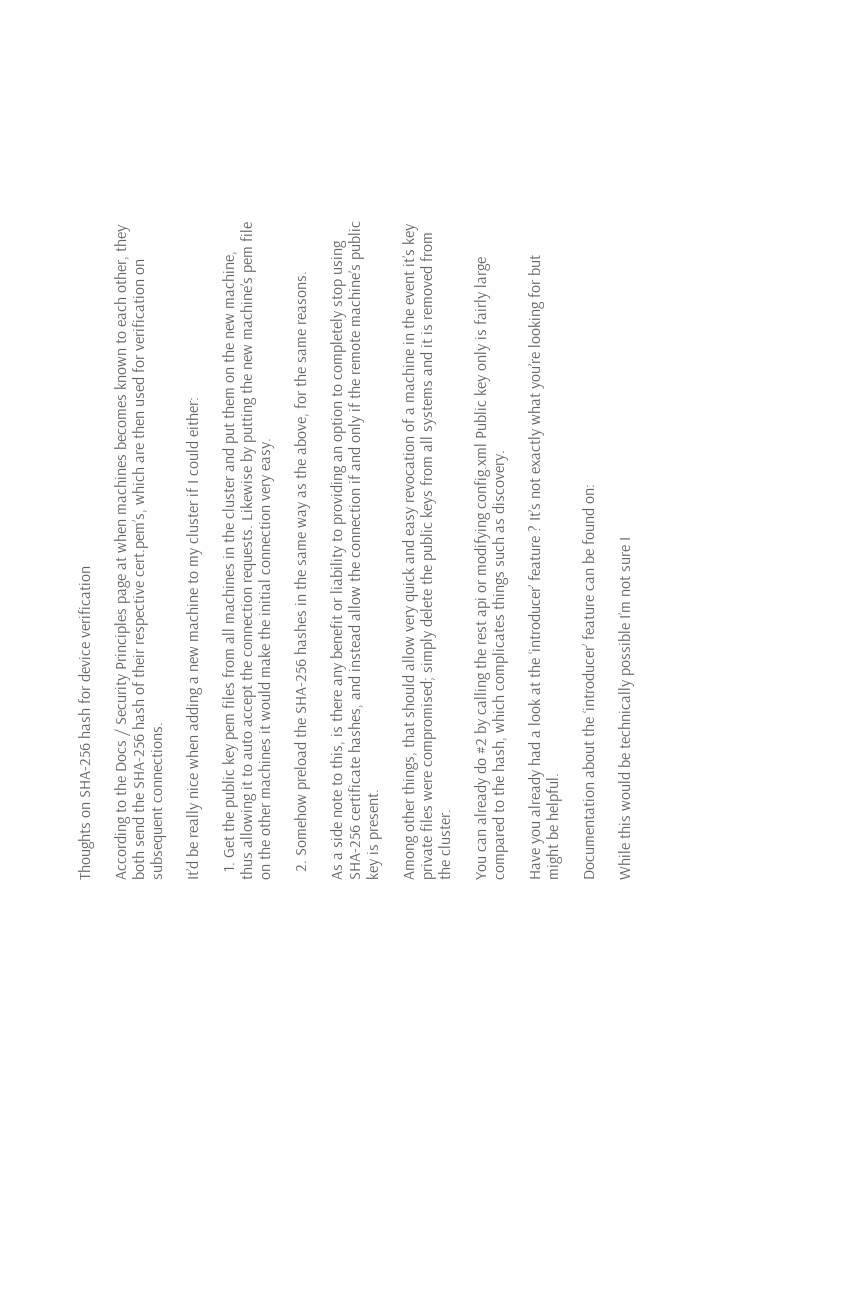Thoughts on SHA-256 hash for device verification

According to the Docs / Security Principles page at when machines becomes known to each other, they both send the SHA-256 hash of their respective cert.pem’s, which are then used for verification on subsequent connections.

It’d be really nice when adding a new machine to my cluster if I could either:

  1. Get the public key pem files from all machines in the cluster and put them on the new machine, thus allowing it to auto accept the connection requests. Likewise by putting the new machine’s pem file on the other machines it would make the initial connection very easy.

  2. Somehow preload the SHA-256 hashes in the same way as the above, for the same reasons.

As a side note to this, is there any benefit or liability to providing an option to completely stop using SHA-256 certificate hashes, and instead allow the connection if and only if the remote machine’s public key is present.

Among other things, that should allow very quick and easy revocation of a machine in the event it’s key private files were compromised; simply delete the public keys from all systems and it is removed from the cluster.

You can already do #2 by calling the rest api or modifying config.xml Public key only is fairly large compared to the hash, which complicates things such as discovery.

Have you already had a look at the ‘introducer’ feature ? It’s not exactly what you’re looking for but might be helpful.

Documentation about the ‘introducer’ feature can be found on:

While this would be technically possible I’m not sure I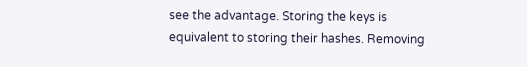see the advantage. Storing the keys is equivalent to storing their hashes. Removing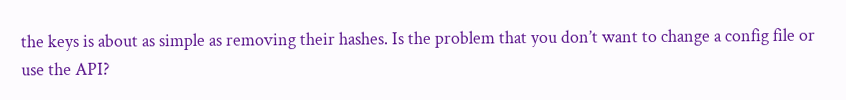the keys is about as simple as removing their hashes. Is the problem that you don’t want to change a config file or use the API?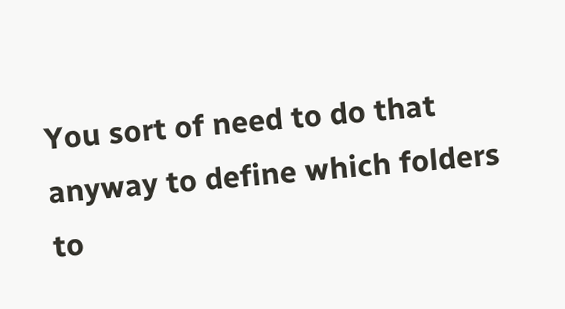You sort of need to do that anyway to define which folders to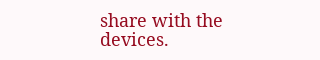share with the devices.